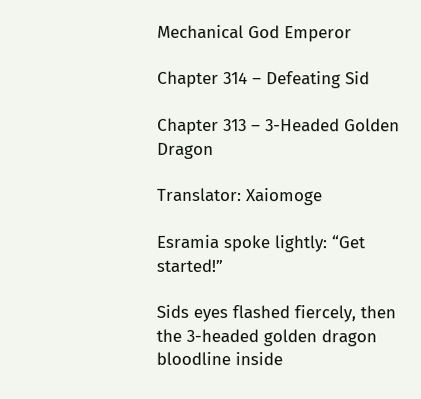Mechanical God Emperor

Chapter 314 – Defeating Sid

Chapter 313 – 3-Headed Golden Dragon

Translator: Xaiomoge

Esramia spoke lightly: “Get started!”

Sids eyes flashed fiercely, then the 3-headed golden dragon bloodline inside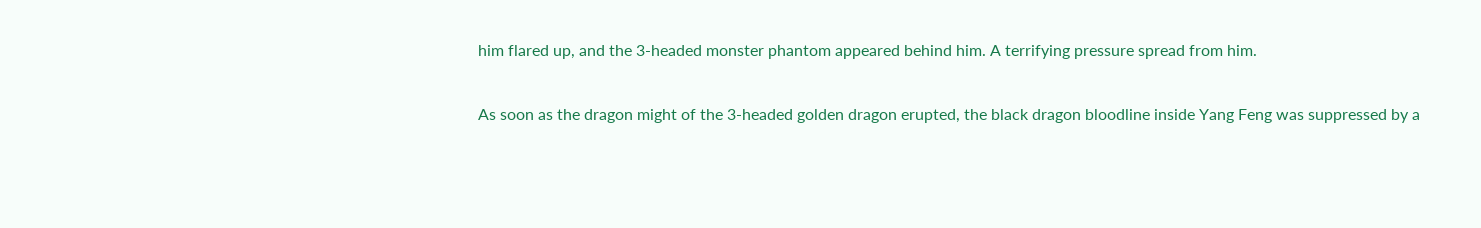him flared up, and the 3-headed monster phantom appeared behind him. A terrifying pressure spread from him.

As soon as the dragon might of the 3-headed golden dragon erupted, the black dragon bloodline inside Yang Feng was suppressed by a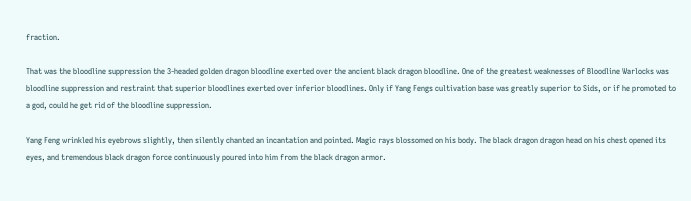fraction.

That was the bloodline suppression the 3-headed golden dragon bloodline exerted over the ancient black dragon bloodline. One of the greatest weaknesses of Bloodline Warlocks was bloodline suppression and restraint that superior bloodlines exerted over inferior bloodlines. Only if Yang Fengs cultivation base was greatly superior to Sids, or if he promoted to a god, could he get rid of the bloodline suppression.

Yang Feng wrinkled his eyebrows slightly, then silently chanted an incantation and pointed. Magic rays blossomed on his body. The black dragon dragon head on his chest opened its eyes, and tremendous black dragon force continuously poured into him from the black dragon armor.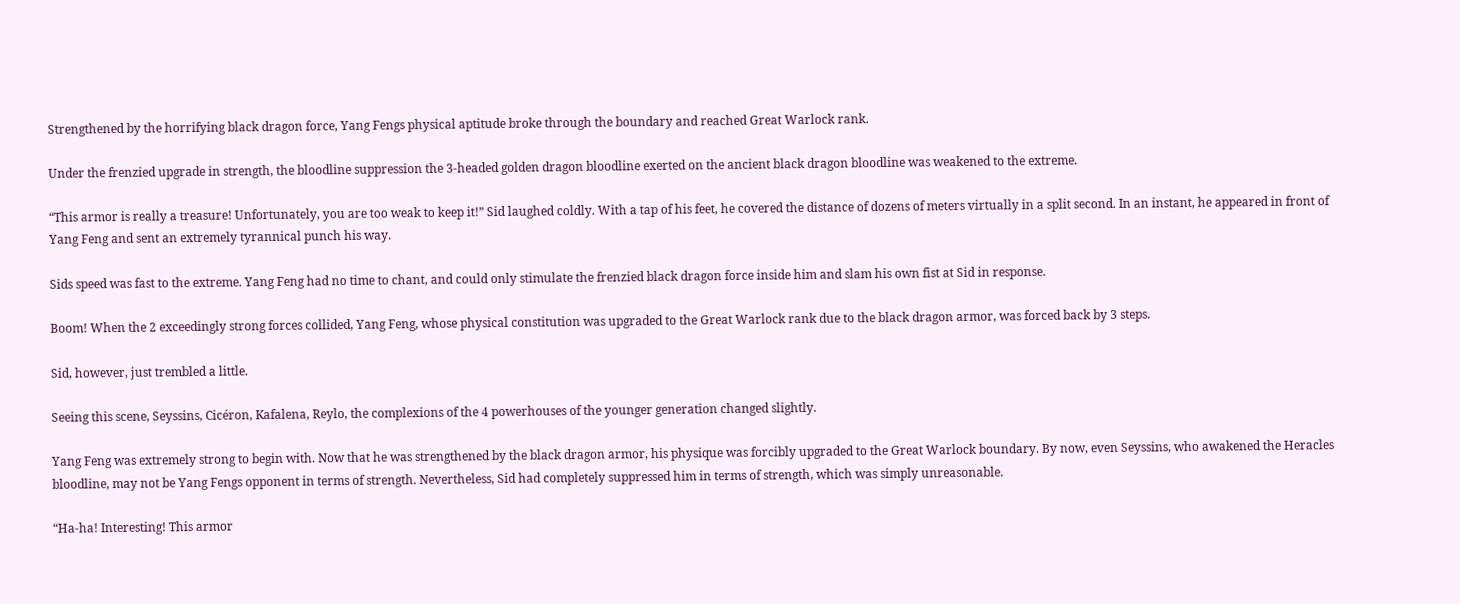Strengthened by the horrifying black dragon force, Yang Fengs physical aptitude broke through the boundary and reached Great Warlock rank.

Under the frenzied upgrade in strength, the bloodline suppression the 3-headed golden dragon bloodline exerted on the ancient black dragon bloodline was weakened to the extreme.

“This armor is really a treasure! Unfortunately, you are too weak to keep it!” Sid laughed coldly. With a tap of his feet, he covered the distance of dozens of meters virtually in a split second. In an instant, he appeared in front of Yang Feng and sent an extremely tyrannical punch his way.

Sids speed was fast to the extreme. Yang Feng had no time to chant, and could only stimulate the frenzied black dragon force inside him and slam his own fist at Sid in response.

Boom! When the 2 exceedingly strong forces collided, Yang Feng, whose physical constitution was upgraded to the Great Warlock rank due to the black dragon armor, was forced back by 3 steps.

Sid, however, just trembled a little.

Seeing this scene, Seyssins, Cicéron, Kafalena, Reylo, the complexions of the 4 powerhouses of the younger generation changed slightly.

Yang Feng was extremely strong to begin with. Now that he was strengthened by the black dragon armor, his physique was forcibly upgraded to the Great Warlock boundary. By now, even Seyssins, who awakened the Heracles bloodline, may not be Yang Fengs opponent in terms of strength. Nevertheless, Sid had completely suppressed him in terms of strength, which was simply unreasonable.

“Ha-ha! Interesting! This armor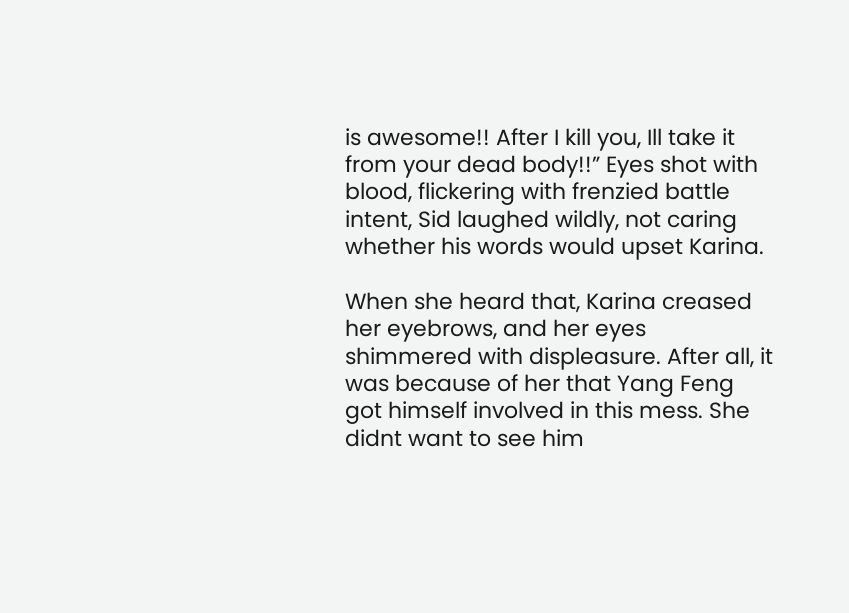is awesome!! After I kill you, Ill take it from your dead body!!” Eyes shot with blood, flickering with frenzied battle intent, Sid laughed wildly, not caring whether his words would upset Karina.

When she heard that, Karina creased her eyebrows, and her eyes shimmered with displeasure. After all, it was because of her that Yang Feng got himself involved in this mess. She didnt want to see him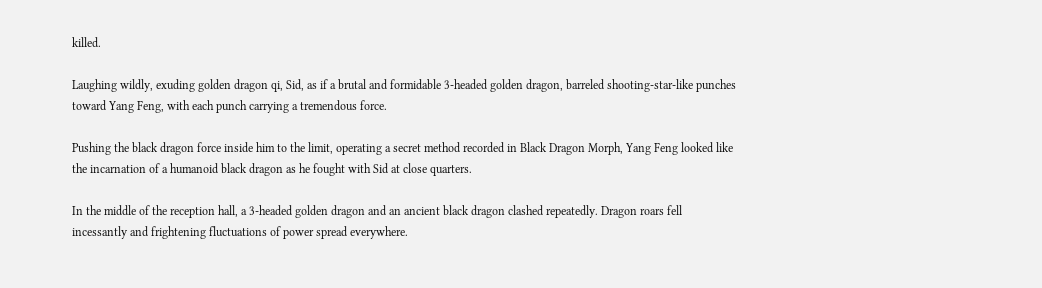killed.

Laughing wildly, exuding golden dragon qi, Sid, as if a brutal and formidable 3-headed golden dragon, barreled shooting-star-like punches toward Yang Feng, with each punch carrying a tremendous force.

Pushing the black dragon force inside him to the limit, operating a secret method recorded in Black Dragon Morph, Yang Feng looked like the incarnation of a humanoid black dragon as he fought with Sid at close quarters.

In the middle of the reception hall, a 3-headed golden dragon and an ancient black dragon clashed repeatedly. Dragon roars fell incessantly and frightening fluctuations of power spread everywhere.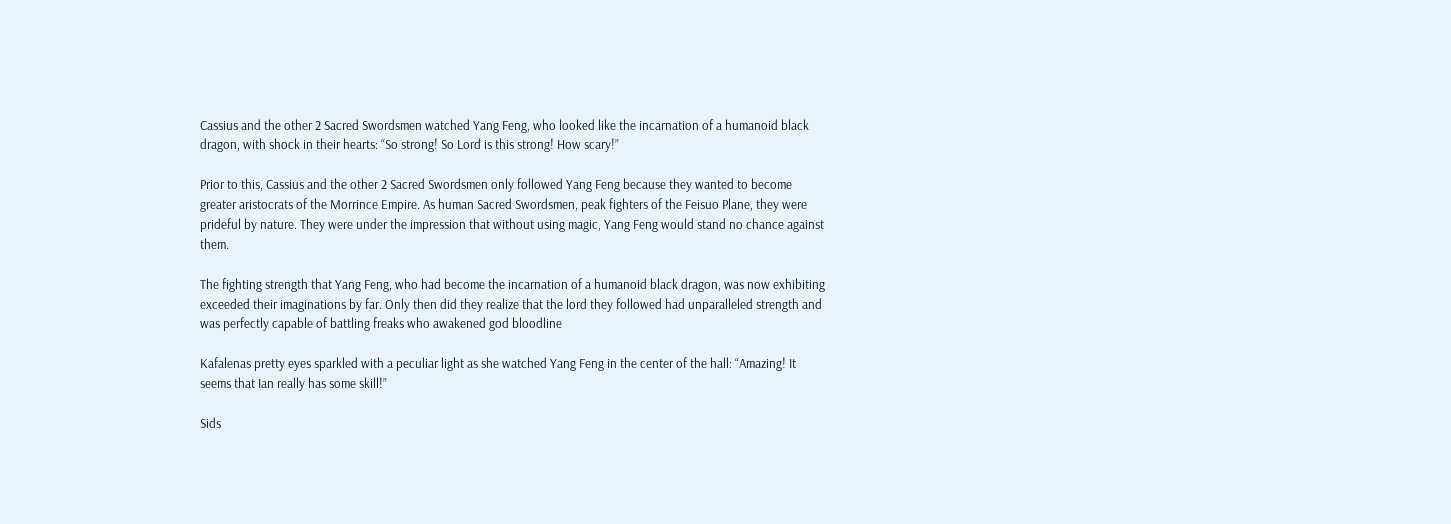Cassius and the other 2 Sacred Swordsmen watched Yang Feng, who looked like the incarnation of a humanoid black dragon, with shock in their hearts: “So strong! So Lord is this strong! How scary!”

Prior to this, Cassius and the other 2 Sacred Swordsmen only followed Yang Feng because they wanted to become greater aristocrats of the Morrince Empire. As human Sacred Swordsmen, peak fighters of the Feisuo Plane, they were prideful by nature. They were under the impression that without using magic, Yang Feng would stand no chance against them.

The fighting strength that Yang Feng, who had become the incarnation of a humanoid black dragon, was now exhibiting exceeded their imaginations by far. Only then did they realize that the lord they followed had unparalleled strength and was perfectly capable of battling freaks who awakened god bloodline

Kafalenas pretty eyes sparkled with a peculiar light as she watched Yang Feng in the center of the hall: “Amazing! It seems that Ian really has some skill!”

Sids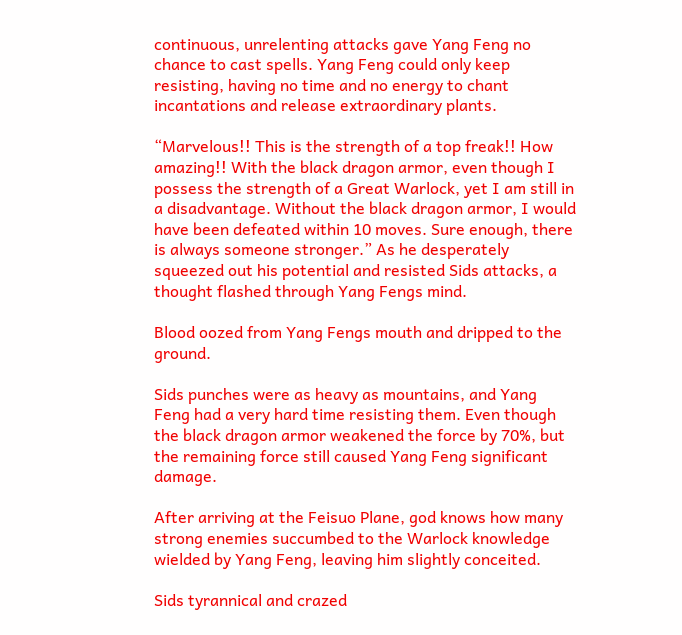continuous, unrelenting attacks gave Yang Feng no chance to cast spells. Yang Feng could only keep resisting, having no time and no energy to chant incantations and release extraordinary plants.

“Marvelous!! This is the strength of a top freak!! How amazing!! With the black dragon armor, even though I possess the strength of a Great Warlock, yet I am still in a disadvantage. Without the black dragon armor, I would have been defeated within 10 moves. Sure enough, there is always someone stronger.” As he desperately squeezed out his potential and resisted Sids attacks, a thought flashed through Yang Fengs mind.

Blood oozed from Yang Fengs mouth and dripped to the ground.

Sids punches were as heavy as mountains, and Yang Feng had a very hard time resisting them. Even though the black dragon armor weakened the force by 70%, but the remaining force still caused Yang Feng significant damage.

After arriving at the Feisuo Plane, god knows how many strong enemies succumbed to the Warlock knowledge wielded by Yang Feng, leaving him slightly conceited.

Sids tyrannical and crazed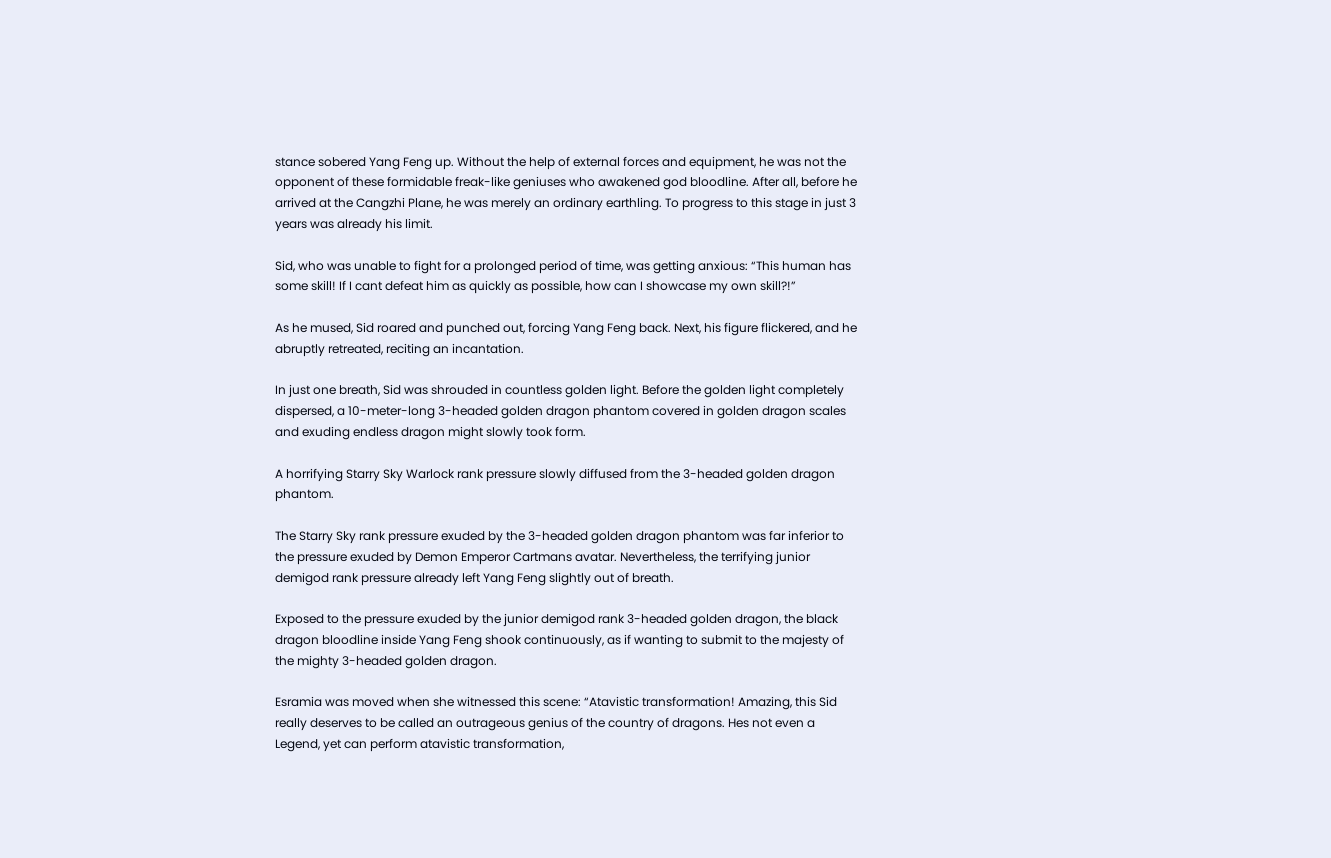stance sobered Yang Feng up. Without the help of external forces and equipment, he was not the opponent of these formidable freak-like geniuses who awakened god bloodline. After all, before he arrived at the Cangzhi Plane, he was merely an ordinary earthling. To progress to this stage in just 3 years was already his limit.

Sid, who was unable to fight for a prolonged period of time, was getting anxious: “This human has some skill! If I cant defeat him as quickly as possible, how can I showcase my own skill?!”

As he mused, Sid roared and punched out, forcing Yang Feng back. Next, his figure flickered, and he abruptly retreated, reciting an incantation.

In just one breath, Sid was shrouded in countless golden light. Before the golden light completely dispersed, a 10-meter-long 3-headed golden dragon phantom covered in golden dragon scales and exuding endless dragon might slowly took form.

A horrifying Starry Sky Warlock rank pressure slowly diffused from the 3-headed golden dragon phantom.

The Starry Sky rank pressure exuded by the 3-headed golden dragon phantom was far inferior to the pressure exuded by Demon Emperor Cartmans avatar. Nevertheless, the terrifying junior demigod rank pressure already left Yang Feng slightly out of breath.

Exposed to the pressure exuded by the junior demigod rank 3-headed golden dragon, the black dragon bloodline inside Yang Feng shook continuously, as if wanting to submit to the majesty of the mighty 3-headed golden dragon.

Esramia was moved when she witnessed this scene: “Atavistic transformation! Amazing, this Sid really deserves to be called an outrageous genius of the country of dragons. Hes not even a Legend, yet can perform atavistic transformation,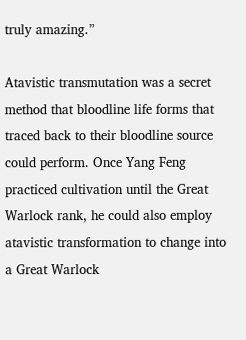truly amazing.”

Atavistic transmutation was a secret method that bloodline life forms that traced back to their bloodline source could perform. Once Yang Feng practiced cultivation until the Great Warlock rank, he could also employ atavistic transformation to change into a Great Warlock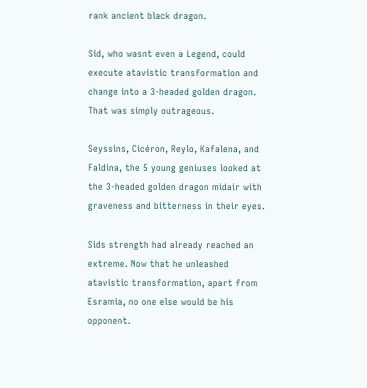rank ancient black dragon.

Sid, who wasnt even a Legend, could execute atavistic transformation and change into a 3-headed golden dragon. That was simply outrageous.

Seyssins, Cicéron, Reylo, Kafalena, and Faldina, the 5 young geniuses looked at the 3-headed golden dragon midair with graveness and bitterness in their eyes.

Sids strength had already reached an extreme. Now that he unleashed atavistic transformation, apart from Esramia, no one else would be his opponent.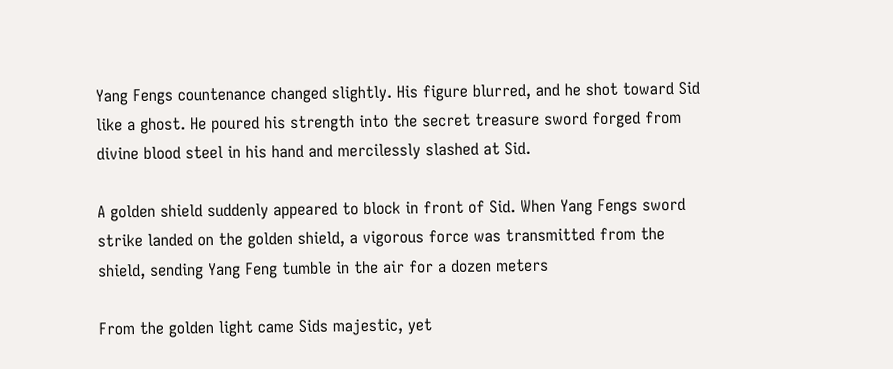Yang Fengs countenance changed slightly. His figure blurred, and he shot toward Sid like a ghost. He poured his strength into the secret treasure sword forged from divine blood steel in his hand and mercilessly slashed at Sid.

A golden shield suddenly appeared to block in front of Sid. When Yang Fengs sword strike landed on the golden shield, a vigorous force was transmitted from the shield, sending Yang Feng tumble in the air for a dozen meters

From the golden light came Sids majestic, yet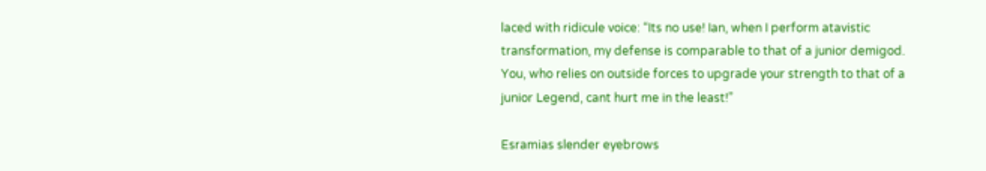laced with ridicule voice: “Its no use! Ian, when I perform atavistic transformation, my defense is comparable to that of a junior demigod. You, who relies on outside forces to upgrade your strength to that of a junior Legend, cant hurt me in the least!”

Esramias slender eyebrows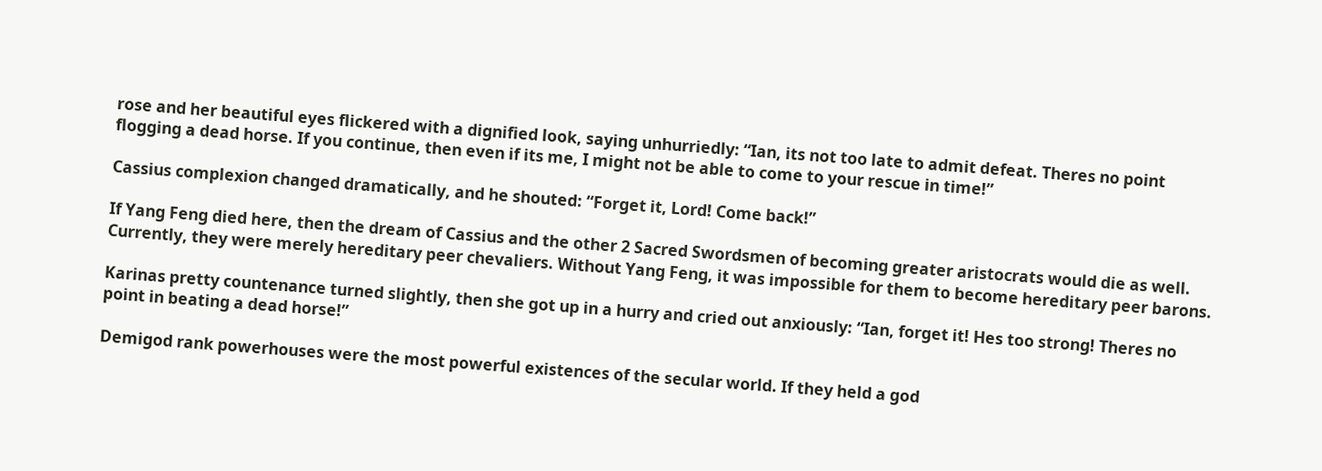rose and her beautiful eyes flickered with a dignified look, saying unhurriedly: “Ian, its not too late to admit defeat. Theres no point flogging a dead horse. If you continue, then even if its me, I might not be able to come to your rescue in time!”

Cassius complexion changed dramatically, and he shouted: “Forget it, Lord! Come back!”

If Yang Feng died here, then the dream of Cassius and the other 2 Sacred Swordsmen of becoming greater aristocrats would die as well. Currently, they were merely hereditary peer chevaliers. Without Yang Feng, it was impossible for them to become hereditary peer barons.

Karinas pretty countenance turned slightly, then she got up in a hurry and cried out anxiously: “Ian, forget it! Hes too strong! Theres no point in beating a dead horse!”

Demigod rank powerhouses were the most powerful existences of the secular world. If they held a god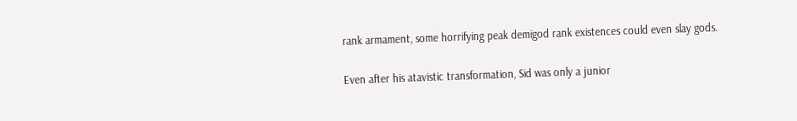rank armament, some horrifying peak demigod rank existences could even slay gods.

Even after his atavistic transformation, Sid was only a junior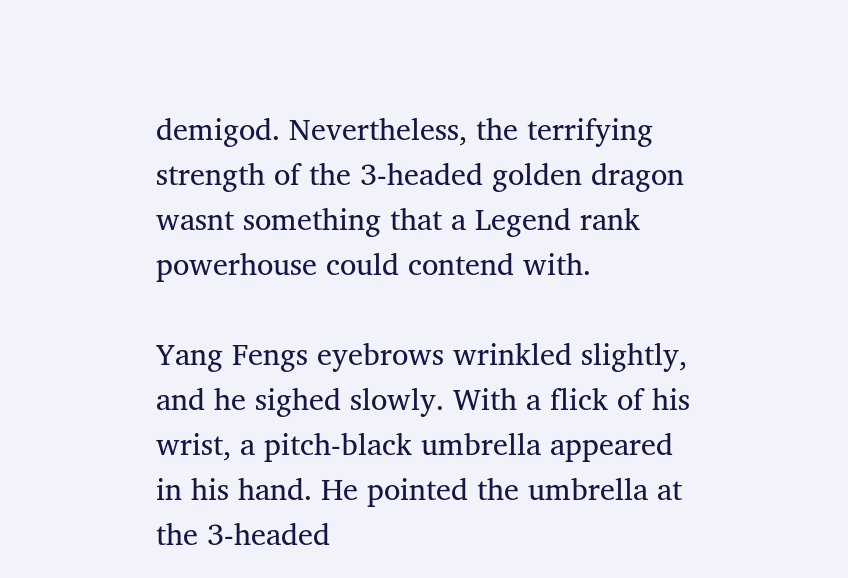demigod. Nevertheless, the terrifying strength of the 3-headed golden dragon wasnt something that a Legend rank powerhouse could contend with.

Yang Fengs eyebrows wrinkled slightly, and he sighed slowly. With a flick of his wrist, a pitch-black umbrella appeared in his hand. He pointed the umbrella at the 3-headed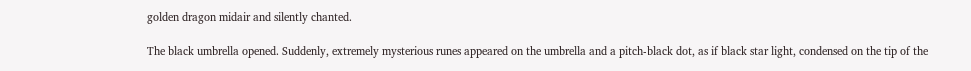golden dragon midair and silently chanted.

The black umbrella opened. Suddenly, extremely mysterious runes appeared on the umbrella and a pitch-black dot, as if black star light, condensed on the tip of the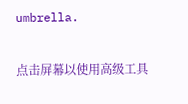umbrella.

点击屏幕以使用高级工具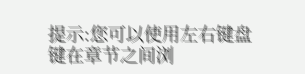提示:您可以使用左右键盘键在章节之间浏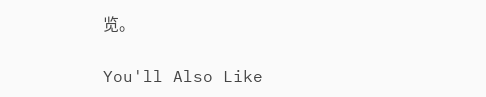览。

You'll Also Like